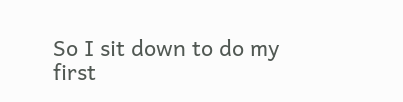So I sit down to do my first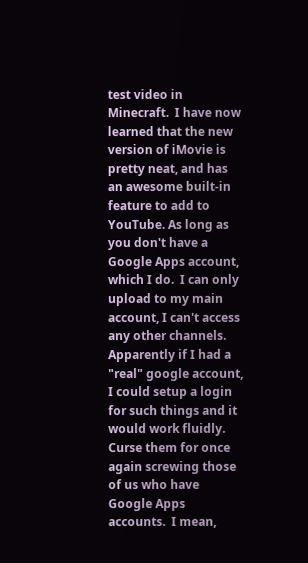test video in Minecraft.  I have now learned that the new version of iMovie is pretty neat, and has an awesome built-in feature to add to YouTube. As long as you don't have a Google Apps account, which I do.  I can only upload to my main account, I can't access any other channels.  Apparently if I had a "real" google account, I could setup a login for such things and it would work fluidly.  Curse them for once again screwing those of us who have Google Apps accounts.  I mean,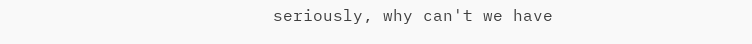seriously, why can't we have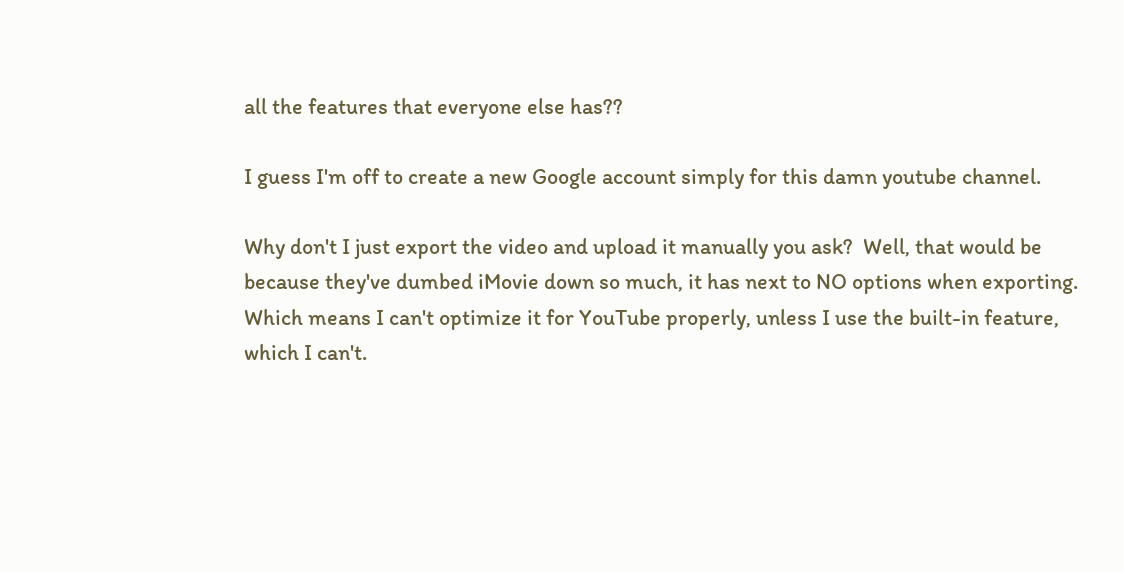all the features that everyone else has??

I guess I'm off to create a new Google account simply for this damn youtube channel.

Why don't I just export the video and upload it manually you ask?  Well, that would be because they've dumbed iMovie down so much, it has next to NO options when exporting.  Which means I can't optimize it for YouTube properly, unless I use the built-in feature, which I can't.